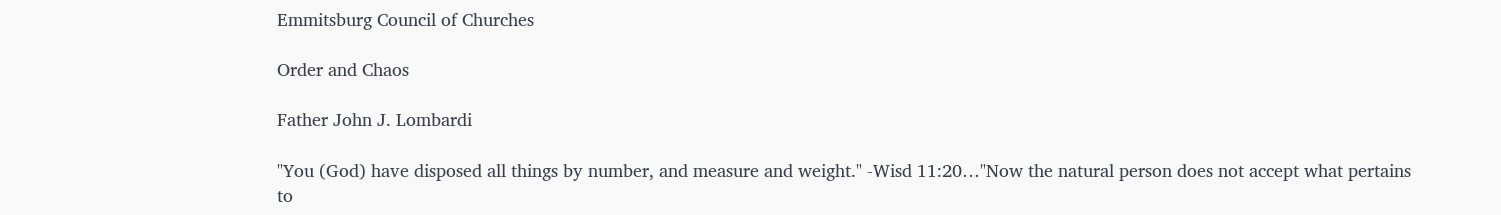Emmitsburg Council of Churches

Order and Chaos

Father John J. Lombardi

"You (God) have disposed all things by number, and measure and weight." -Wisd 11:20…"Now the natural person does not accept what pertains to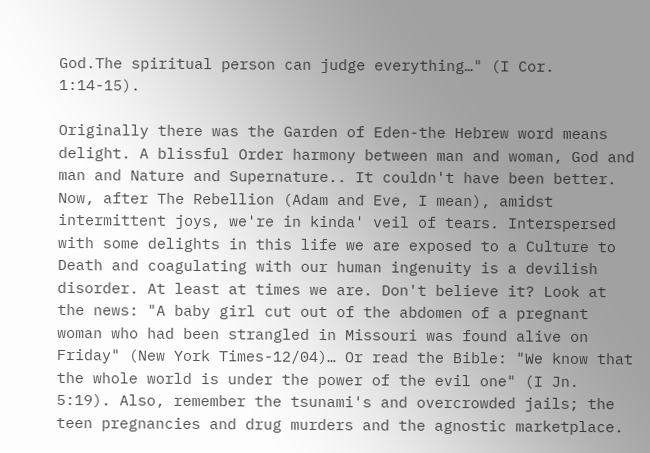God.The spiritual person can judge everything…" (I Cor. 1:14-15).

Originally there was the Garden of Eden-the Hebrew word means delight. A blissful Order harmony between man and woman, God and man and Nature and Supernature.. It couldn't have been better. Now, after The Rebellion (Adam and Eve, I mean), amidst intermittent joys, we're in kinda' veil of tears. Interspersed with some delights in this life we are exposed to a Culture to Death and coagulating with our human ingenuity is a devilish disorder. At least at times we are. Don't believe it? Look at the news: "A baby girl cut out of the abdomen of a pregnant woman who had been strangled in Missouri was found alive on Friday" (New York Times-12/04)… Or read the Bible: "We know that the whole world is under the power of the evil one" (I Jn. 5:19). Also, remember the tsunami's and overcrowded jails; the teen pregnancies and drug murders and the agnostic marketplace.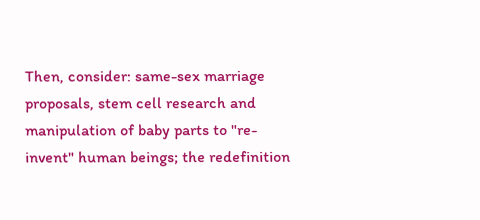Then, consider: same-sex marriage proposals, stem cell research and manipulation of baby parts to "re-invent" human beings; the redefinition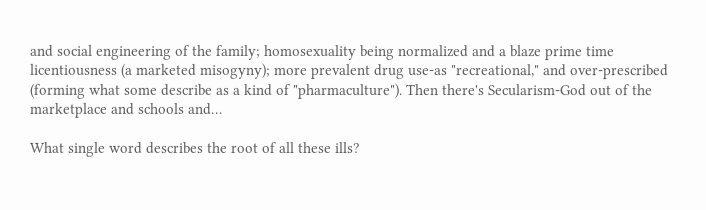and social engineering of the family; homosexuality being normalized and a blaze prime time licentiousness (a marketed misogyny); more prevalent drug use-as "recreational," and over-prescribed (forming what some describe as a kind of "pharmaculture"). Then there's Secularism-God out of the marketplace and schools and…

What single word describes the root of all these ills?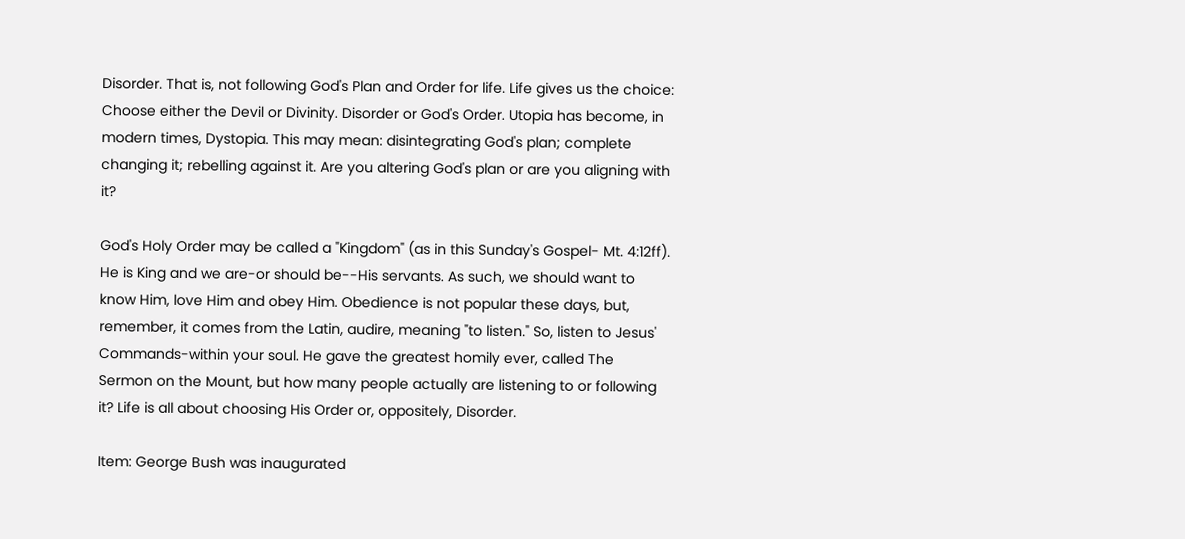Disorder. That is, not following God's Plan and Order for life. Life gives us the choice: Choose either the Devil or Divinity. Disorder or God's Order. Utopia has become, in modern times, Dystopia. This may mean: disintegrating God's plan; complete changing it; rebelling against it. Are you altering God's plan or are you aligning with it?

God's Holy Order may be called a "Kingdom" (as in this Sunday's Gospel- Mt. 4:12ff). He is King and we are-or should be--His servants. As such, we should want to know Him, love Him and obey Him. Obedience is not popular these days, but, remember, it comes from the Latin, audire, meaning "to listen." So, listen to Jesus' Commands-within your soul. He gave the greatest homily ever, called The Sermon on the Mount, but how many people actually are listening to or following it? Life is all about choosing His Order or, oppositely, Disorder.

Item: George Bush was inaugurated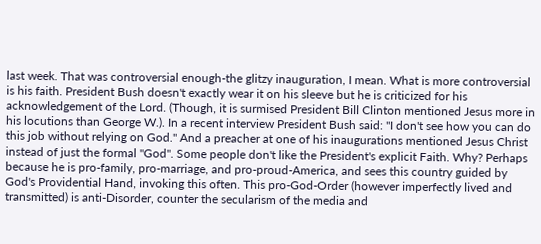last week. That was controversial enough-the glitzy inauguration, I mean. What is more controversial is his faith. President Bush doesn't exactly wear it on his sleeve but he is criticized for his acknowledgement of the Lord. (Though, it is surmised President Bill Clinton mentioned Jesus more in his locutions than George W.). In a recent interview President Bush said: "I don't see how you can do this job without relying on God." And a preacher at one of his inaugurations mentioned Jesus Christ instead of just the formal "God". Some people don't like the President's explicit Faith. Why? Perhaps because he is pro-family, pro-marriage, and pro-proud-America, and sees this country guided by God's Providential Hand, invoking this often. This pro-God-Order (however imperfectly lived and transmitted) is anti-Disorder, counter the secularism of the media and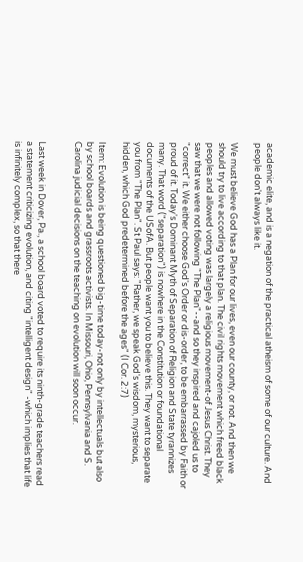academic elite, and is a negation of the practical atheism of some of our culture. And people don't always like it.

We must believe God has a Plan for our lives, even our county, or not. And then we should try to live according to that plan. The civil rights movement which freed black peoples and allowed voting was largely a religious movement-of Jesus Christ. They saw that we were not following "The Plan"--and so they inspired and cajoled us to "correct" it. We either choose God's Order or dis-order, to be embarrassed by Faith or proud of it. Today's Dominant Myth of Separation of Religion and State tyrannizes many. That word ("separation") is nowhere in the Constitution or foundational documents of the USofA. But people want you to believe this. They want to separate you from "The Plan". St Paul says: "Rather, we speak God's wisdom, mysterious, hidden, which God predetermined before the ages" (I Cor. 2:7)

Item: Evolution is being questioned big-time today-not only by intellectuals but also by school boards and grassroots activists. In Missouri, Ohio, Pennsylvania and S. Carolina judicial decisions on the teaching on evolution will soon occur.


Last week in Dover, Pa., a school board voted to require its ninth-grade teachers read a statement criticizing evolution, and citing "intelligent design" -which implies that life is infinitely complex, so that there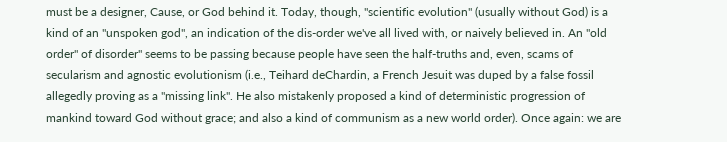must be a designer, Cause, or God behind it. Today, though, "scientific evolution" (usually without God) is a kind of an "unspoken god", an indication of the dis-order we've all lived with, or naively believed in. An "old order" of disorder" seems to be passing because people have seen the half-truths and, even, scams of secularism and agnostic evolutionism (i.e., Teihard deChardin, a French Jesuit was duped by a false fossil allegedly proving as a "missing link". He also mistakenly proposed a kind of deterministic progression of mankind toward God without grace; and also a kind of communism as a new world order). Once again: we are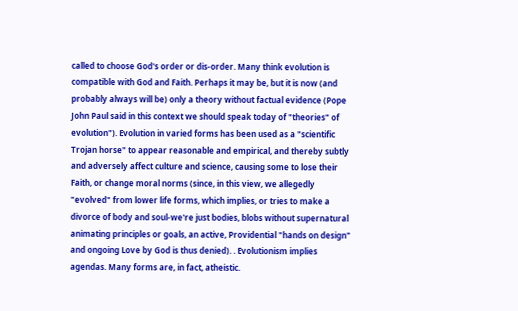called to choose God's order or dis-order. Many think evolution is compatible with God and Faith. Perhaps it may be, but it is now (and probably always will be) only a theory without factual evidence (Pope John Paul said in this context we should speak today of "theories" of evolution"). Evolution in varied forms has been used as a "scientific Trojan horse" to appear reasonable and empirical, and thereby subtly and adversely affect culture and science, causing some to lose their Faith, or change moral norms (since, in this view, we allegedly "evolved" from lower life forms, which implies, or tries to make a divorce of body and soul-we're just bodies, blobs without supernatural animating principles or goals, an active, Providential "hands on design" and ongoing Love by God is thus denied). . Evolutionism implies agendas. Many forms are, in fact, atheistic.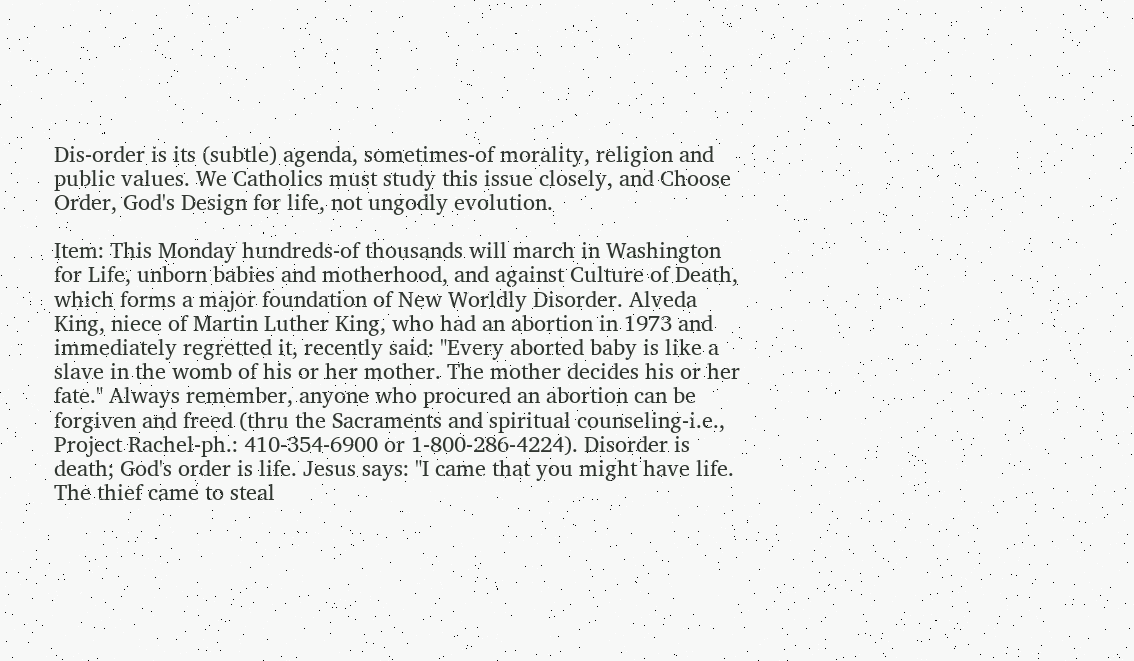Dis-order is its (subtle) agenda, sometimes-of morality, religion and public values. We Catholics must study this issue closely, and Choose Order, God's Design for life, not ungodly evolution.

Item: This Monday hundreds-of thousands will march in Washington for Life, unborn babies and motherhood, and against Culture of Death, which forms a major foundation of New Worldly Disorder. Alveda King, niece of Martin Luther King, who had an abortion in 1973 and immediately regretted it, recently said: "Every aborted baby is like a slave in the womb of his or her mother. The mother decides his or her fate." Always remember, anyone who procured an abortion can be forgiven and freed (thru the Sacraments and spiritual counseling-i.e., Project Rachel-ph.: 410-354-6900 or 1-800-286-4224). Disorder is death; God's order is life. Jesus says: "I came that you might have life. The thief came to steal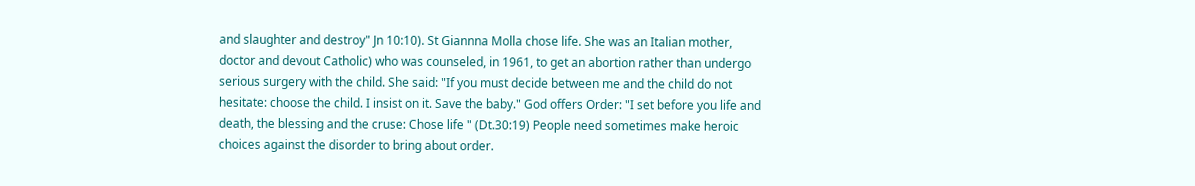and slaughter and destroy" Jn 10:10). St Giannna Molla chose life. She was an Italian mother, doctor and devout Catholic) who was counseled, in 1961, to get an abortion rather than undergo serious surgery with the child. She said: "If you must decide between me and the child do not hesitate: choose the child. I insist on it. Save the baby." God offers Order: "I set before you life and death, the blessing and the cruse: Chose life " (Dt.30:19) People need sometimes make heroic choices against the disorder to bring about order.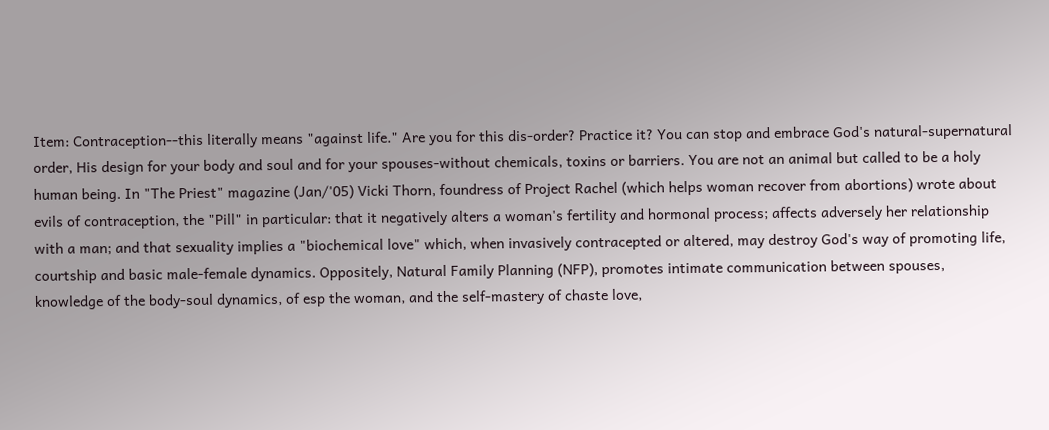Item: Contraception--this literally means "against life." Are you for this dis-order? Practice it? You can stop and embrace God's natural-supernatural order, His design for your body and soul and for your spouses-without chemicals, toxins or barriers. You are not an animal but called to be a holy human being. In "The Priest" magazine (Jan/'05) Vicki Thorn, foundress of Project Rachel (which helps woman recover from abortions) wrote about evils of contraception, the "Pill" in particular: that it negatively alters a woman's fertility and hormonal process; affects adversely her relationship with a man; and that sexuality implies a "biochemical love" which, when invasively contracepted or altered, may destroy God's way of promoting life, courtship and basic male-female dynamics. Oppositely, Natural Family Planning (NFP), promotes intimate communication between spouses, knowledge of the body-soul dynamics, of esp the woman, and the self-mastery of chaste love,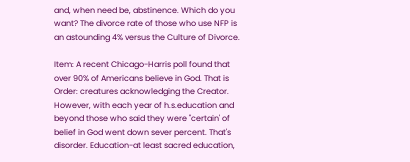and, when need be, abstinence. Which do you want? The divorce rate of those who use NFP is an astounding 4% versus the Culture of Divorce.

Item: A recent Chicago-Harris poll found that over 90% of Americans believe in God. That is Order: creatures acknowledging the Creator. However, with each year of h.s.education and beyond those who said they were "certain' of belief in God went down sever percent. That's disorder. Education-at least sacred education,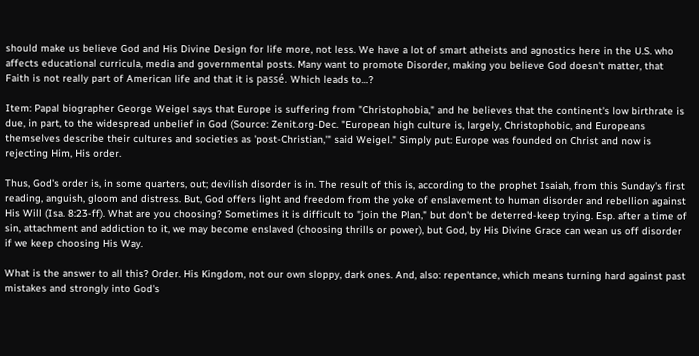should make us believe God and His Divine Design for life more, not less. We have a lot of smart atheists and agnostics here in the U.S. who affects educational curricula, media and governmental posts. Many want to promote Disorder, making you believe God doesn't matter, that Faith is not really part of American life and that it is passé. Which leads to…?

Item: Papal biographer George Weigel says that Europe is suffering from "Christophobia," and he believes that the continent's low birthrate is due, in part, to the widespread unbelief in God (Source: Zenit.org-Dec. "European high culture is, largely, Christophobic, and Europeans themselves describe their cultures and societies as 'post-Christian,'" said Weigel." Simply put: Europe was founded on Christ and now is rejecting Him, His order.

Thus, God's order is, in some quarters, out; devilish disorder is in. The result of this is, according to the prophet Isaiah, from this Sunday's first reading, anguish, gloom and distress. But, God offers light and freedom from the yoke of enslavement to human disorder and rebellion against His Will (Isa. 8:23-ff). What are you choosing? Sometimes it is difficult to "join the Plan," but don't be deterred-keep trying. Esp. after a time of sin, attachment and addiction to it, we may become enslaved (choosing thrills or power), but God, by His Divine Grace can wean us off disorder if we keep choosing His Way.

What is the answer to all this? Order. His Kingdom, not our own sloppy, dark ones. And, also: repentance, which means turning hard against past mistakes and strongly into God's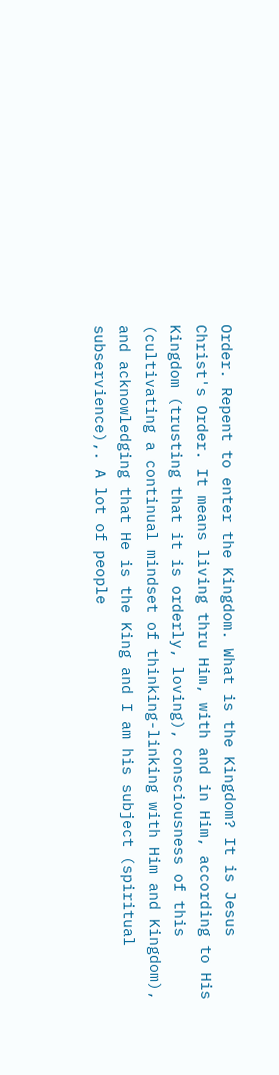Order. Repent to enter the Kingdom. What is the Kingdom? It is Jesus Christ's Order. It means living thru Him, with and in Him, according to His Kingdom (trusting that it is orderly, loving), consciousness of this (cultivating a continual mindset of thinking-linking with Him and Kingdom), and acknowledging that He is the King and I am his subject (spiritual subservience),. A lot of people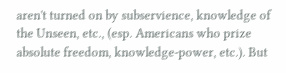aren't turned on by subservience, knowledge of the Unseen, etc., (esp. Americans who prize absolute freedom, knowledge-power, etc.). But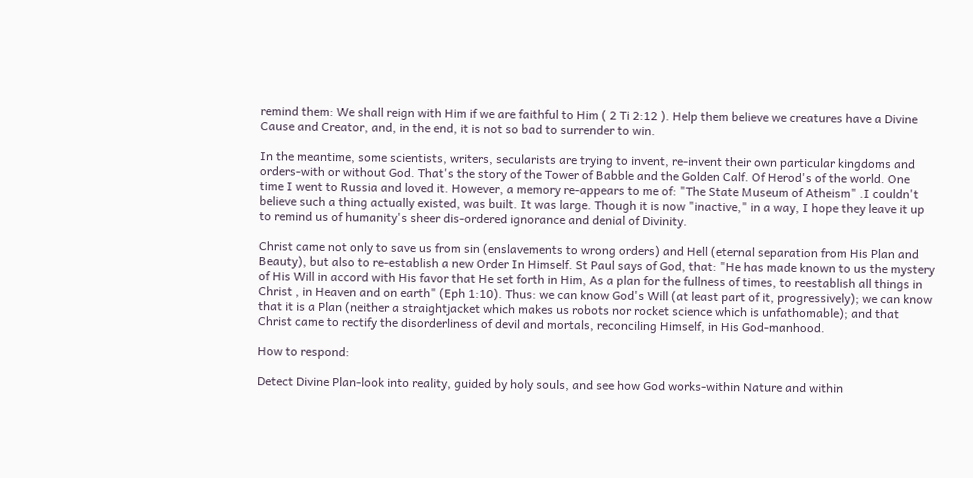remind them: We shall reign with Him if we are faithful to Him ( 2 Ti 2:12 ). Help them believe we creatures have a Divine Cause and Creator, and, in the end, it is not so bad to surrender to win.

In the meantime, some scientists, writers, secularists are trying to invent, re-invent their own particular kingdoms and orders-with or without God. That's the story of the Tower of Babble and the Golden Calf. Of Herod's of the world. One time I went to Russia and loved it. However, a memory re-appears to me of: "The State Museum of Atheism" .I couldn't believe such a thing actually existed, was built. It was large. Though it is now "inactive," in a way, I hope they leave it up to remind us of humanity's sheer dis-ordered ignorance and denial of Divinity.

Christ came not only to save us from sin (enslavements to wrong orders) and Hell (eternal separation from His Plan and Beauty), but also to re-establish a new Order In Himself. St Paul says of God, that: "He has made known to us the mystery of His Will in accord with His favor that He set forth in Him, As a plan for the fullness of times, to reestablish all things in Christ , in Heaven and on earth" (Eph 1:10). Thus: we can know God's Will (at least part of it, progressively); we can know that it is a Plan (neither a straightjacket which makes us robots nor rocket science which is unfathomable); and that Christ came to rectify the disorderliness of devil and mortals, reconciling Himself, in His God-manhood.

How to respond:

Detect Divine Plan-look into reality, guided by holy souls, and see how God works-within Nature and within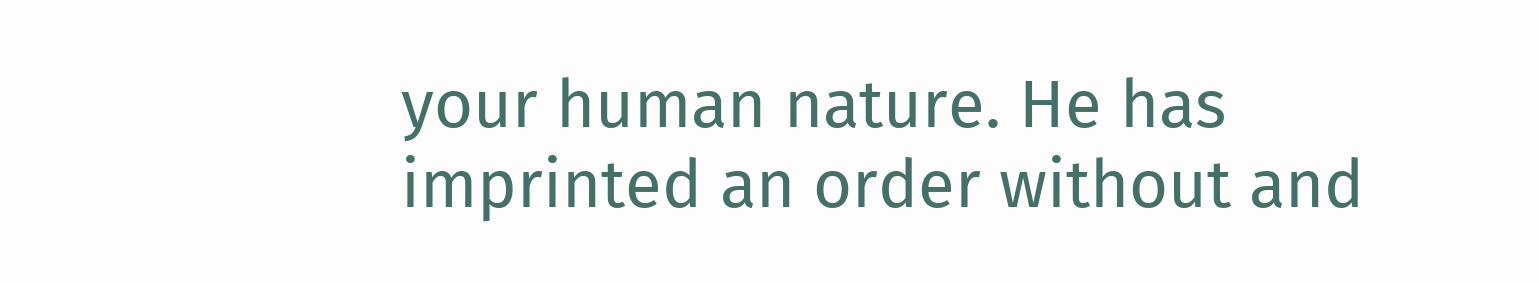your human nature. He has imprinted an order without and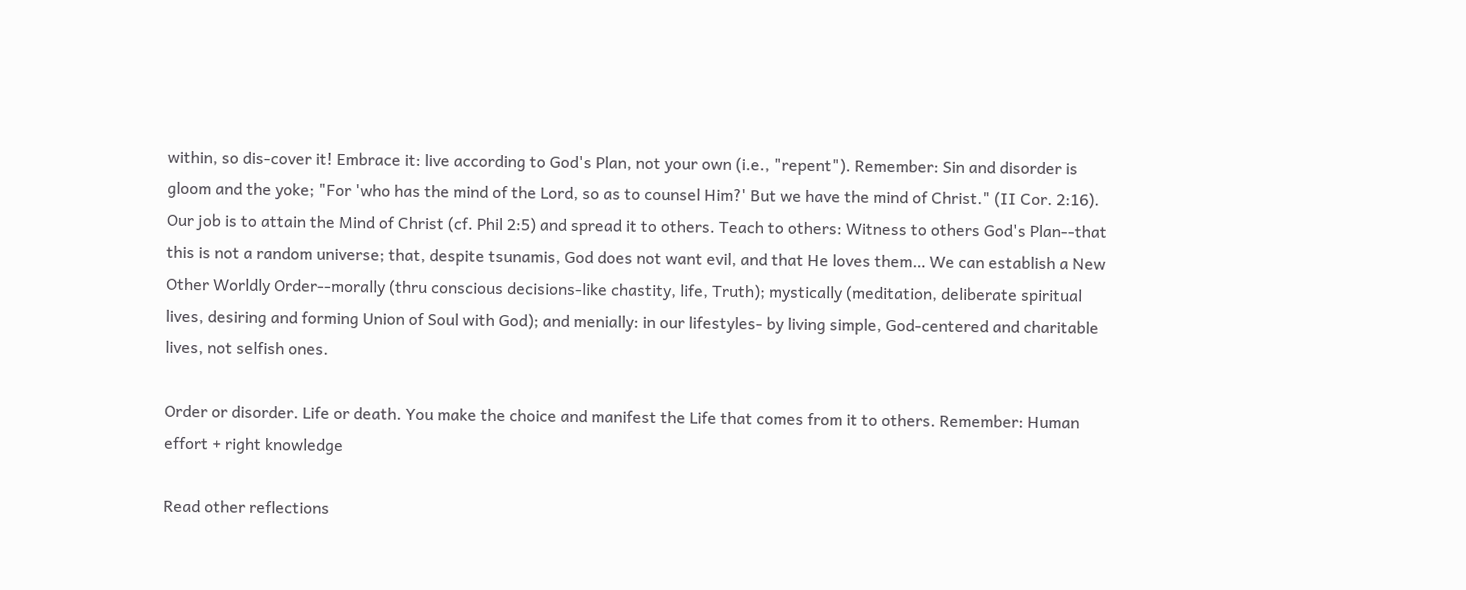within, so dis-cover it! Embrace it: live according to God's Plan, not your own (i.e., "repent"). Remember: Sin and disorder is gloom and the yoke; "For 'who has the mind of the Lord, so as to counsel Him?' But we have the mind of Christ." (II Cor. 2:16). Our job is to attain the Mind of Christ (cf. Phil 2:5) and spread it to others. Teach to others: Witness to others God's Plan--that this is not a random universe; that, despite tsunamis, God does not want evil, and that He loves them… We can establish a New Other Worldly Order--morally (thru conscious decisions-like chastity, life, Truth); mystically (meditation, deliberate spiritual lives, desiring and forming Union of Soul with God); and menially: in our lifestyles- by living simple, God-centered and charitable lives, not selfish ones.

Order or disorder. Life or death. You make the choice and manifest the Life that comes from it to others. Remember: Human effort + right knowledge

Read other reflections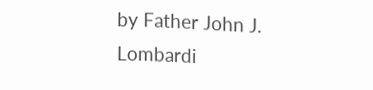by Father John J. Lombardi